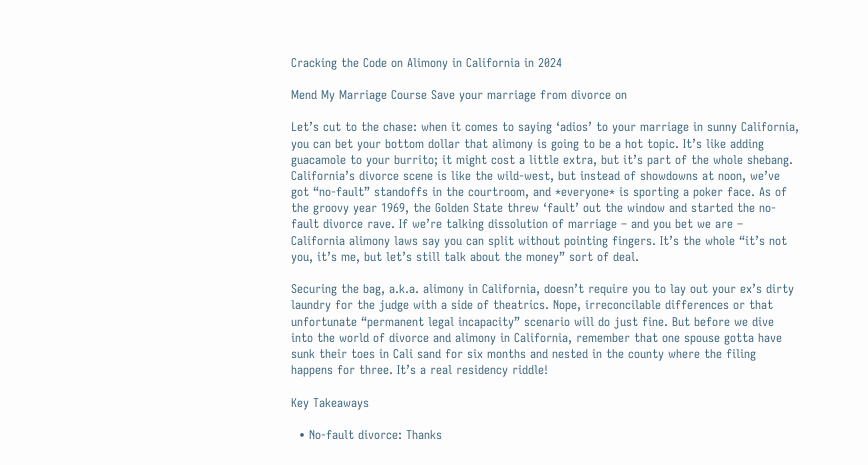Cracking the Code on Alimony in California in 2024

Mend My Marriage Course Save your marriage from divorce on

Let’s cut to the chase: when it comes to saying ‘adios’ to your marriage in sunny California, you can bet your bottom dollar that alimony is going to be a hot topic. It’s like adding guacamole to your burrito; it might cost a little extra, but it’s part of the whole shebang. California’s divorce scene is like the wild-west, but instead of showdowns at noon, we’ve got “no-fault” standoffs in the courtroom, and *everyone* is sporting a poker face. As of the groovy year 1969, the Golden State threw ‘fault’ out the window and started the no-fault divorce rave. If we’re talking dissolution of marriage – and you bet we are – California alimony laws say you can split without pointing fingers. It’s the whole “it’s not you, it’s me, but let’s still talk about the money” sort of deal.

Securing the bag, a.k.a. alimony in California, doesn’t require you to lay out your ex’s dirty laundry for the judge with a side of theatrics. Nope, irreconcilable differences or that unfortunate “permanent legal incapacity” scenario will do just fine. But before we dive into the world of divorce and alimony in California, remember that one spouse gotta have sunk their toes in Cali sand for six months and nested in the county where the filing happens for three. It’s a real residency riddle!

Key Takeaways

  • No-fault divorce: Thanks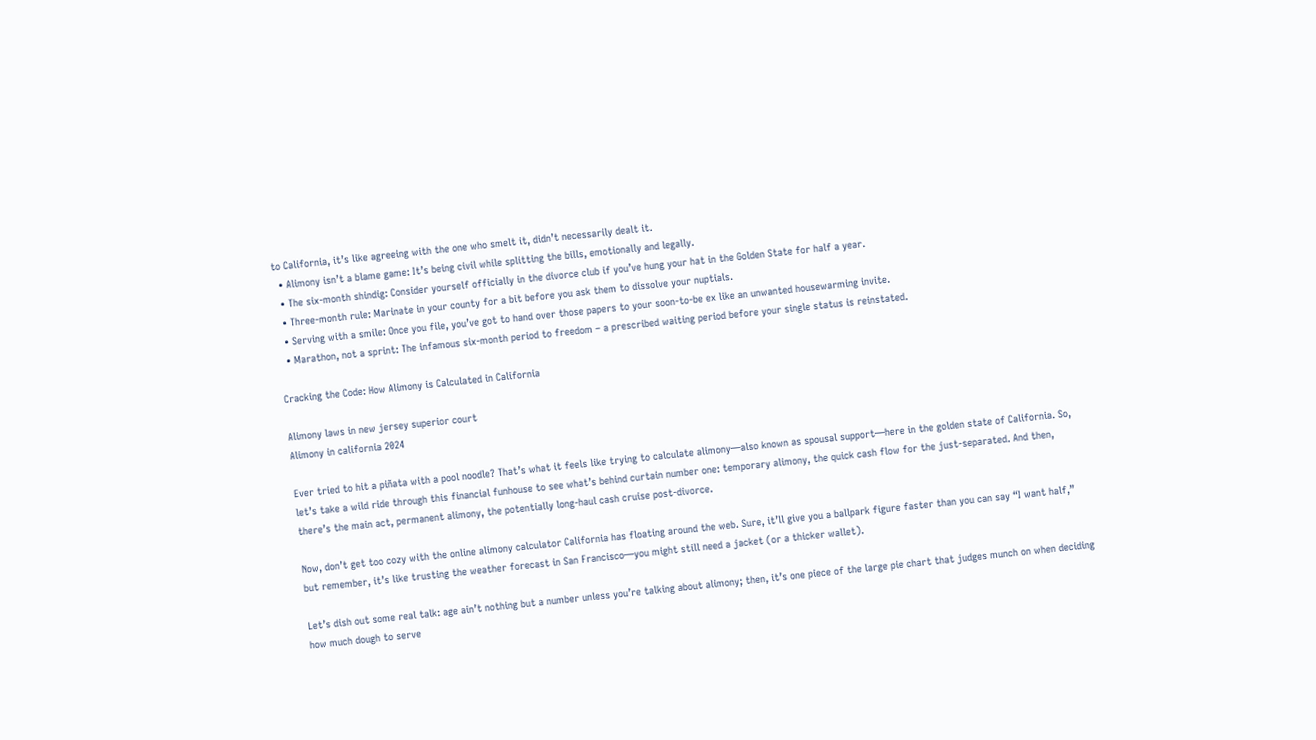to California, it’s like agreeing with the one who smelt it, didn’t necessarily dealt it.
  • Alimony isn’t a blame game: It’s being civil while splitting the bills, emotionally and legally.
  • The six-month shindig: Consider yourself officially in the divorce club if you’ve hung your hat in the Golden State for half a year.
  • Three-month rule: Marinate in your county for a bit before you ask them to dissolve your nuptials.
  • Serving with a smile: Once you file, you’ve got to hand over those papers to your soon-to-be ex like an unwanted housewarming invite.
  • Marathon, not a sprint: The infamous six-month period to freedom – a prescribed waiting period before your single status is reinstated.

Cracking the Code: How Alimony is Calculated in California

Alimony laws in new jersey superior court
Alimony in california 2024

Ever tried to hit a piñata with a pool noodle? That’s what it feels like trying to calculate alimony—also known as spousal support—here in the golden state of California. So, let’s take a wild ride through this financial funhouse to see what’s behind curtain number one: temporary alimony, the quick cash flow for the just-separated. And then, there’s the main act, permanent alimony, the potentially long-haul cash cruise post-divorce.

Now, don’t get too cozy with the online alimony calculator California has floating around the web. Sure, it’ll give you a ballpark figure faster than you can say “I want half,” but remember, it’s like trusting the weather forecast in San Francisco—you might still need a jacket (or a thicker wallet).

Let’s dish out some real talk: age ain’t nothing but a number unless you’re talking about alimony; then, it’s one piece of the large pie chart that judges munch on when deciding how much dough to serve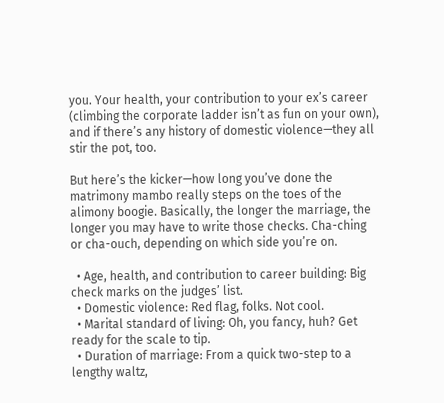you. Your health, your contribution to your ex’s career (climbing the corporate ladder isn’t as fun on your own), and if there’s any history of domestic violence—they all stir the pot, too.

But here’s the kicker—how long you’ve done the matrimony mambo really steps on the toes of the alimony boogie. Basically, the longer the marriage, the longer you may have to write those checks. Cha-ching or cha-ouch, depending on which side you’re on.

  • Age, health, and contribution to career building: Big check marks on the judges’ list.
  • Domestic violence: Red flag, folks. Not cool.
  • Marital standard of living: Oh, you fancy, huh? Get ready for the scale to tip.
  • Duration of marriage: From a quick two-step to a lengthy waltz,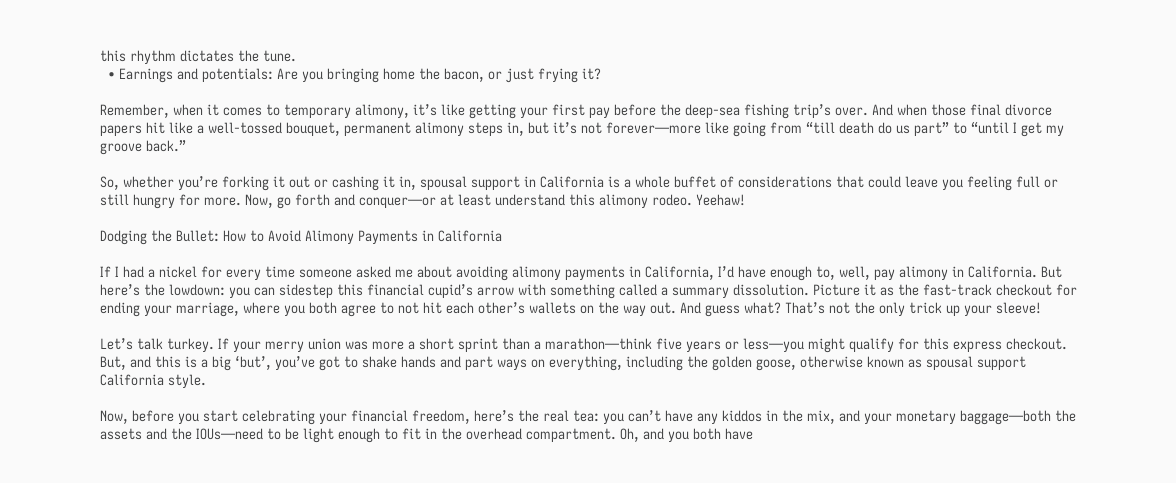this rhythm dictates the tune.
  • Earnings and potentials: Are you bringing home the bacon, or just frying it?

Remember, when it comes to temporary alimony, it’s like getting your first pay before the deep-sea fishing trip’s over. And when those final divorce papers hit like a well-tossed bouquet, permanent alimony steps in, but it’s not forever—more like going from “till death do us part” to “until I get my groove back.”

So, whether you’re forking it out or cashing it in, spousal support in California is a whole buffet of considerations that could leave you feeling full or still hungry for more. Now, go forth and conquer—or at least understand this alimony rodeo. Yeehaw!

Dodging the Bullet: How to Avoid Alimony Payments in California

If I had a nickel for every time someone asked me about avoiding alimony payments in California, I’d have enough to, well, pay alimony in California. But here’s the lowdown: you can sidestep this financial cupid’s arrow with something called a summary dissolution. Picture it as the fast-track checkout for ending your marriage, where you both agree to not hit each other’s wallets on the way out. And guess what? That’s not the only trick up your sleeve!

Let’s talk turkey. If your merry union was more a short sprint than a marathon—think five years or less—you might qualify for this express checkout. But, and this is a big ‘but’, you’ve got to shake hands and part ways on everything, including the golden goose, otherwise known as spousal support California style.

Now, before you start celebrating your financial freedom, here’s the real tea: you can’t have any kiddos in the mix, and your monetary baggage—both the assets and the IOUs—need to be light enough to fit in the overhead compartment. Oh, and you both have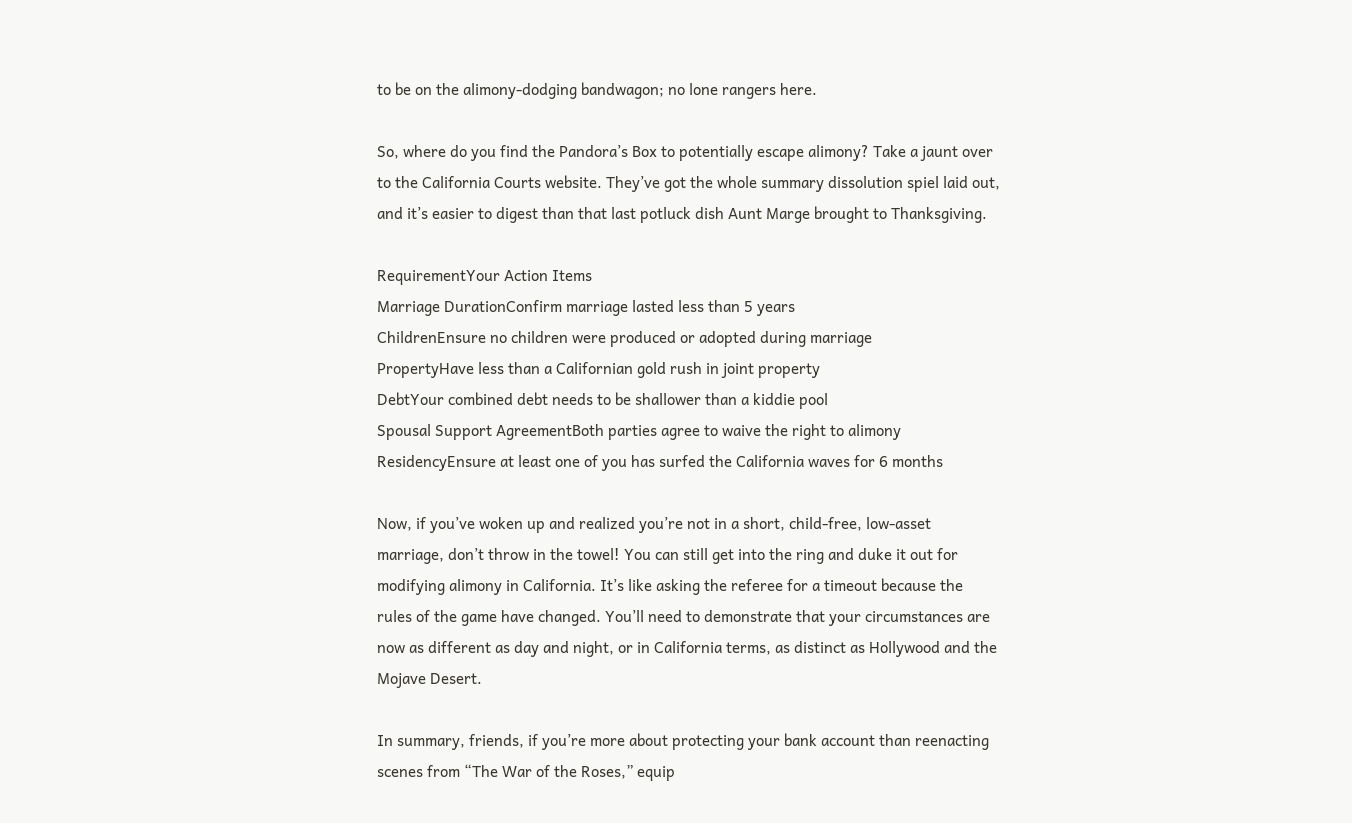to be on the alimony-dodging bandwagon; no lone rangers here.

So, where do you find the Pandora’s Box to potentially escape alimony? Take a jaunt over to the California Courts website. They’ve got the whole summary dissolution spiel laid out, and it’s easier to digest than that last potluck dish Aunt Marge brought to Thanksgiving.

RequirementYour Action Items
Marriage DurationConfirm marriage lasted less than 5 years
ChildrenEnsure no children were produced or adopted during marriage
PropertyHave less than a Californian gold rush in joint property
DebtYour combined debt needs to be shallower than a kiddie pool
Spousal Support AgreementBoth parties agree to waive the right to alimony
ResidencyEnsure at least one of you has surfed the California waves for 6 months

Now, if you’ve woken up and realized you’re not in a short, child-free, low-asset marriage, don’t throw in the towel! You can still get into the ring and duke it out for modifying alimony in California. It’s like asking the referee for a timeout because the rules of the game have changed. You’ll need to demonstrate that your circumstances are now as different as day and night, or in California terms, as distinct as Hollywood and the Mojave Desert.

In summary, friends, if you’re more about protecting your bank account than reenacting scenes from “The War of the Roses,” equip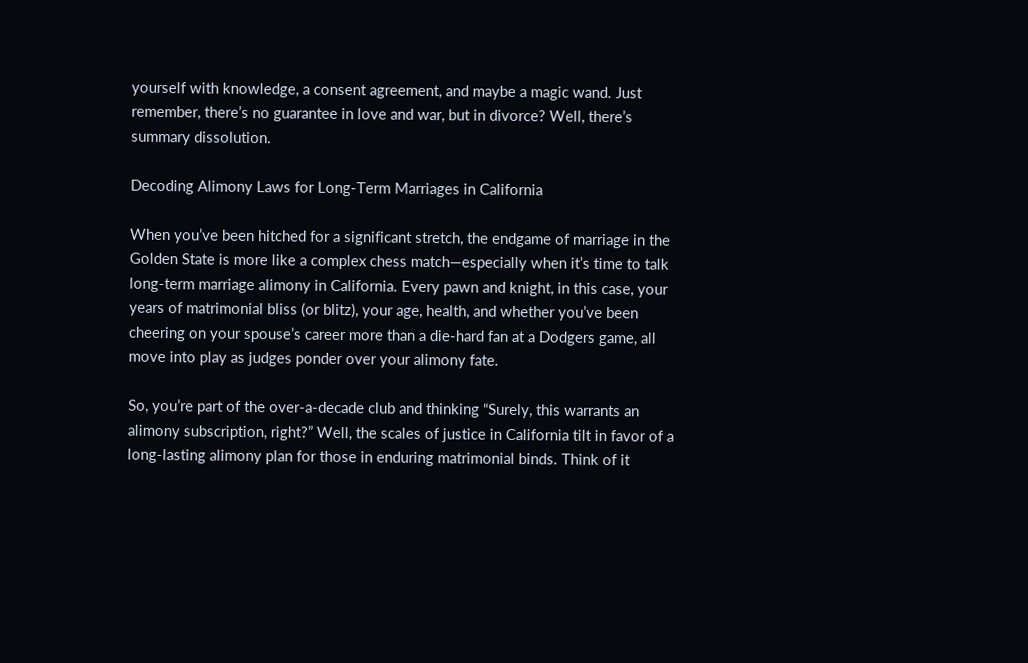yourself with knowledge, a consent agreement, and maybe a magic wand. Just remember, there’s no guarantee in love and war, but in divorce? Well, there’s summary dissolution.

Decoding Alimony Laws for Long-Term Marriages in California

When you’ve been hitched for a significant stretch, the endgame of marriage in the Golden State is more like a complex chess match—especially when it’s time to talk long-term marriage alimony in California. Every pawn and knight, in this case, your years of matrimonial bliss (or blitz), your age, health, and whether you’ve been cheering on your spouse’s career more than a die-hard fan at a Dodgers game, all move into play as judges ponder over your alimony fate.

So, you’re part of the over-a-decade club and thinking “Surely, this warrants an alimony subscription, right?” Well, the scales of justice in California tilt in favor of a long-lasting alimony plan for those in enduring matrimonial binds. Think of it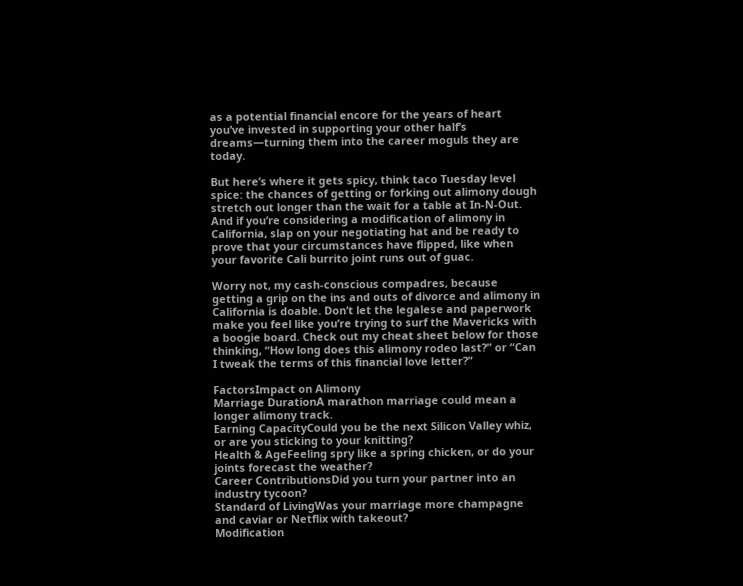as a potential financial encore for the years of heart you’ve invested in supporting your other half’s dreams—turning them into the career moguls they are today.

But here’s where it gets spicy, think taco Tuesday level spice: the chances of getting or forking out alimony dough stretch out longer than the wait for a table at In-N-Out. And if you’re considering a modification of alimony in California, slap on your negotiating hat and be ready to prove that your circumstances have flipped, like when your favorite Cali burrito joint runs out of guac.

Worry not, my cash-conscious compadres, because getting a grip on the ins and outs of divorce and alimony in California is doable. Don’t let the legalese and paperwork make you feel like you’re trying to surf the Mavericks with a boogie board. Check out my cheat sheet below for those thinking, “How long does this alimony rodeo last?” or “Can I tweak the terms of this financial love letter?”

FactorsImpact on Alimony
Marriage DurationA marathon marriage could mean a longer alimony track.
Earning CapacityCould you be the next Silicon Valley whiz, or are you sticking to your knitting?
Health & AgeFeeling spry like a spring chicken, or do your joints forecast the weather?
Career ContributionsDid you turn your partner into an industry tycoon?
Standard of LivingWas your marriage more champagne and caviar or Netflix with takeout?
Modification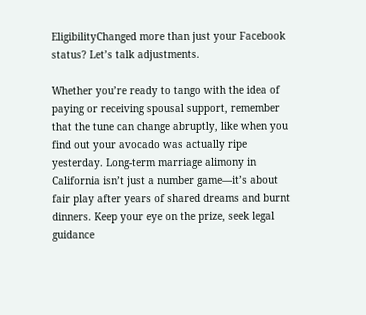EligibilityChanged more than just your Facebook status? Let’s talk adjustments.

Whether you’re ready to tango with the idea of paying or receiving spousal support, remember that the tune can change abruptly, like when you find out your avocado was actually ripe yesterday. Long-term marriage alimony in California isn’t just a number game—it’s about fair play after years of shared dreams and burnt dinners. Keep your eye on the prize, seek legal guidance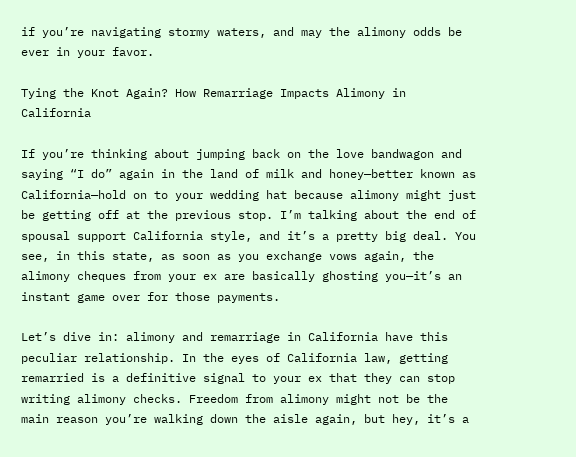if you’re navigating stormy waters, and may the alimony odds be ever in your favor.

Tying the Knot Again? How Remarriage Impacts Alimony in California

If you’re thinking about jumping back on the love bandwagon and saying “I do” again in the land of milk and honey—better known as California—hold on to your wedding hat because alimony might just be getting off at the previous stop. I’m talking about the end of spousal support California style, and it’s a pretty big deal. You see, in this state, as soon as you exchange vows again, the alimony cheques from your ex are basically ghosting you—it’s an instant game over for those payments.

Let’s dive in: alimony and remarriage in California have this peculiar relationship. In the eyes of California law, getting remarried is a definitive signal to your ex that they can stop writing alimony checks. Freedom from alimony might not be the main reason you’re walking down the aisle again, but hey, it’s a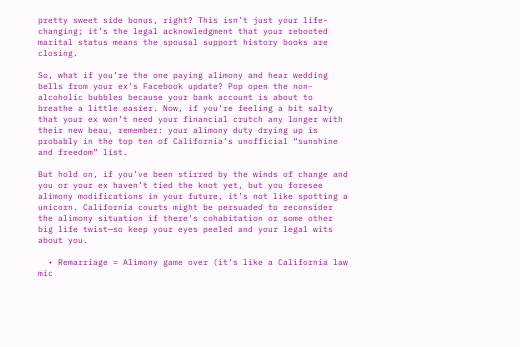pretty sweet side bonus, right? This isn’t just your life-changing; it’s the legal acknowledgment that your rebooted marital status means the spousal support history books are closing.

So, what if you’re the one paying alimony and hear wedding bells from your ex’s Facebook update? Pop open the non-alcoholic bubbles because your bank account is about to breathe a little easier. Now, if you’re feeling a bit salty that your ex won’t need your financial crutch any longer with their new beau, remember: your alimony duty drying up is probably in the top ten of California’s unofficial “sunshine and freedom” list.

But hold on, if you’ve been stirred by the winds of change and you or your ex haven’t tied the knot yet, but you foresee alimony modifications in your future, it’s not like spotting a unicorn. California courts might be persuaded to reconsider the alimony situation if there’s cohabitation or some other big life twist—so keep your eyes peeled and your legal wits about you.

  • Remarriage = Alimony game over (it’s like a California law mic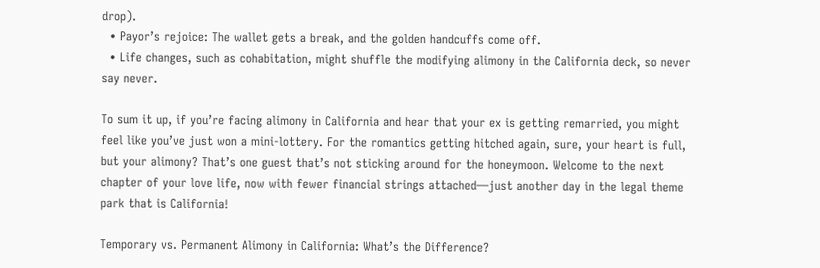drop).
  • Payor’s rejoice: The wallet gets a break, and the golden handcuffs come off.
  • Life changes, such as cohabitation, might shuffle the modifying alimony in the California deck, so never say never.

To sum it up, if you’re facing alimony in California and hear that your ex is getting remarried, you might feel like you’ve just won a mini-lottery. For the romantics getting hitched again, sure, your heart is full, but your alimony? That’s one guest that’s not sticking around for the honeymoon. Welcome to the next chapter of your love life, now with fewer financial strings attached—just another day in the legal theme park that is California!

Temporary vs. Permanent Alimony in California: What’s the Difference?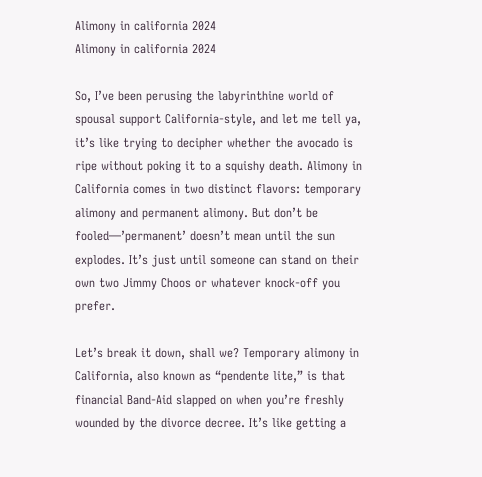Alimony in california 2024
Alimony in california 2024

So, I’ve been perusing the labyrinthine world of spousal support California-style, and let me tell ya, it’s like trying to decipher whether the avocado is ripe without poking it to a squishy death. Alimony in California comes in two distinct flavors: temporary alimony and permanent alimony. But don’t be fooled—’permanent’ doesn’t mean until the sun explodes. It’s just until someone can stand on their own two Jimmy Choos or whatever knock-off you prefer.

Let’s break it down, shall we? Temporary alimony in California, also known as “pendente lite,” is that financial Band-Aid slapped on when you’re freshly wounded by the divorce decree. It’s like getting a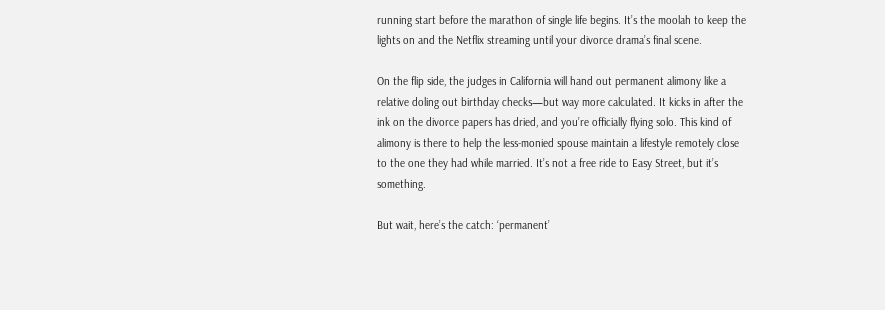running start before the marathon of single life begins. It’s the moolah to keep the lights on and the Netflix streaming until your divorce drama’s final scene.

On the flip side, the judges in California will hand out permanent alimony like a relative doling out birthday checks—but way more calculated. It kicks in after the ink on the divorce papers has dried, and you’re officially flying solo. This kind of alimony is there to help the less-monied spouse maintain a lifestyle remotely close to the one they had while married. It’s not a free ride to Easy Street, but it’s something.

But wait, here’s the catch: ‘permanent’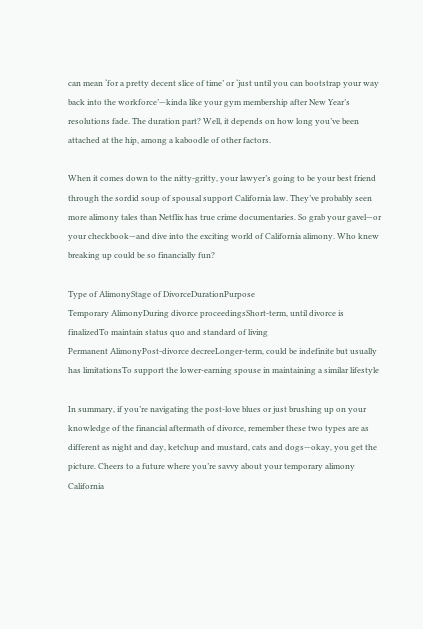can mean ‘for a pretty decent slice of time’ or ‘just until you can bootstrap your way back into the workforce’—kinda like your gym membership after New Year’s resolutions fade. The duration part? Well, it depends on how long you’ve been attached at the hip, among a kaboodle of other factors.

When it comes down to the nitty-gritty, your lawyer’s going to be your best friend through the sordid soup of spousal support California law. They’ve probably seen more alimony tales than Netflix has true crime documentaries. So grab your gavel—or your checkbook—and dive into the exciting world of California alimony. Who knew breaking up could be so financially fun?

Type of AlimonyStage of DivorceDurationPurpose
Temporary AlimonyDuring divorce proceedingsShort-term, until divorce is finalizedTo maintain status quo and standard of living
Permanent AlimonyPost-divorce decreeLonger-term, could be indefinite but usually has limitationsTo support the lower-earning spouse in maintaining a similar lifestyle

In summary, if you’re navigating the post-love blues or just brushing up on your knowledge of the financial aftermath of divorce, remember these two types are as different as night and day, ketchup and mustard, cats and dogs—okay, you get the picture. Cheers to a future where you’re savvy about your temporary alimony California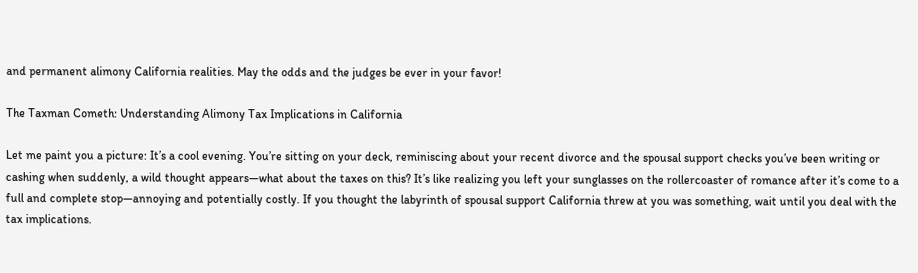and permanent alimony California realities. May the odds and the judges be ever in your favor!

The Taxman Cometh: Understanding Alimony Tax Implications in California

Let me paint you a picture: It’s a cool evening. You’re sitting on your deck, reminiscing about your recent divorce and the spousal support checks you’ve been writing or cashing when suddenly, a wild thought appears—what about the taxes on this? It’s like realizing you left your sunglasses on the rollercoaster of romance after it’s come to a full and complete stop—annoying and potentially costly. If you thought the labyrinth of spousal support California threw at you was something, wait until you deal with the tax implications.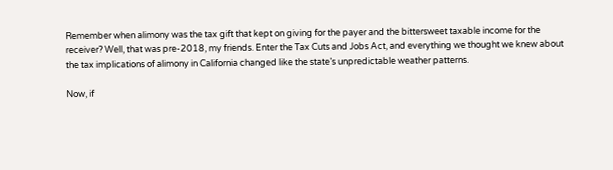Remember when alimony was the tax gift that kept on giving for the payer and the bittersweet taxable income for the receiver? Well, that was pre-2018, my friends. Enter the Tax Cuts and Jobs Act, and everything we thought we knew about the tax implications of alimony in California changed like the state’s unpredictable weather patterns.

Now, if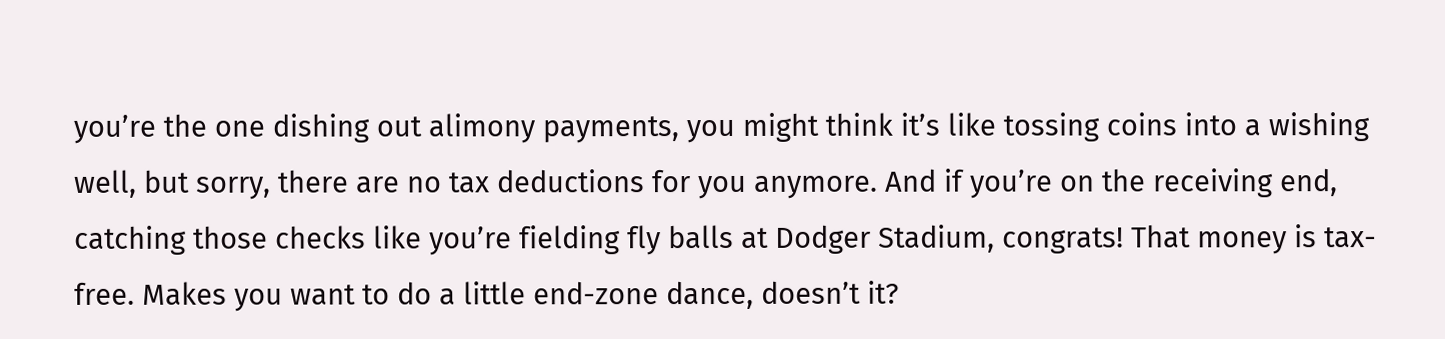you’re the one dishing out alimony payments, you might think it’s like tossing coins into a wishing well, but sorry, there are no tax deductions for you anymore. And if you’re on the receiving end, catching those checks like you’re fielding fly balls at Dodger Stadium, congrats! That money is tax-free. Makes you want to do a little end-zone dance, doesn’t it?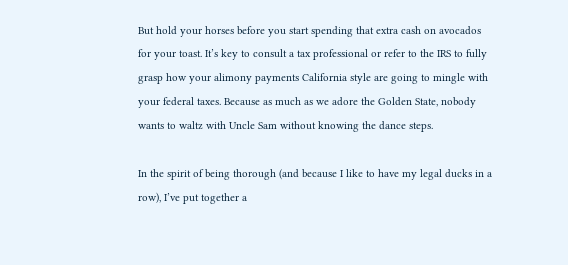But hold your horses before you start spending that extra cash on avocados for your toast. It’s key to consult a tax professional or refer to the IRS to fully grasp how your alimony payments California style are going to mingle with your federal taxes. Because as much as we adore the Golden State, nobody wants to waltz with Uncle Sam without knowing the dance steps.

In the spirit of being thorough (and because I like to have my legal ducks in a row), I’ve put together a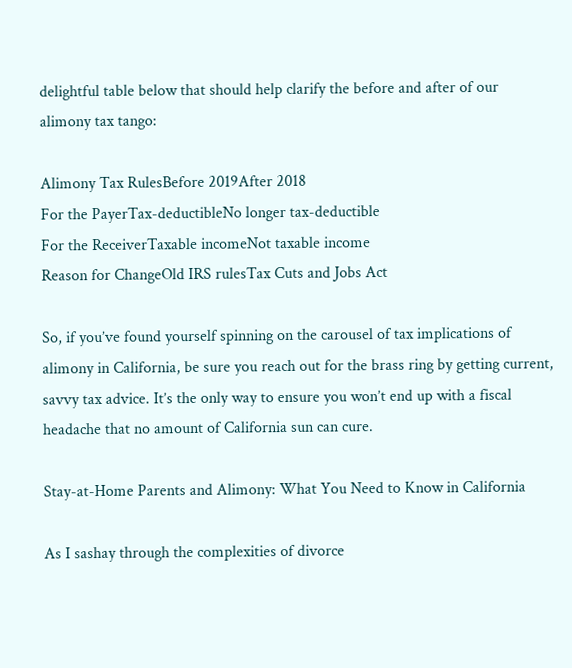delightful table below that should help clarify the before and after of our alimony tax tango:

Alimony Tax RulesBefore 2019After 2018
For the PayerTax-deductibleNo longer tax-deductible
For the ReceiverTaxable incomeNot taxable income
Reason for ChangeOld IRS rulesTax Cuts and Jobs Act

So, if you’ve found yourself spinning on the carousel of tax implications of alimony in California, be sure you reach out for the brass ring by getting current, savvy tax advice. It’s the only way to ensure you won’t end up with a fiscal headache that no amount of California sun can cure.

Stay-at-Home Parents and Alimony: What You Need to Know in California

As I sashay through the complexities of divorce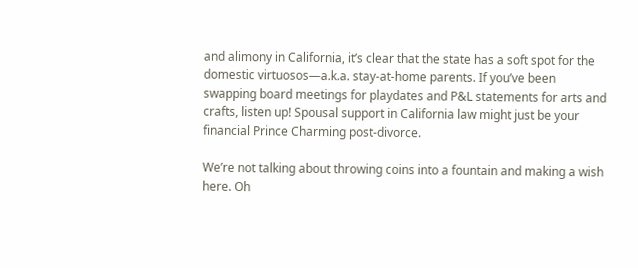and alimony in California, it’s clear that the state has a soft spot for the domestic virtuosos—a.k.a. stay-at-home parents. If you’ve been swapping board meetings for playdates and P&L statements for arts and crafts, listen up! Spousal support in California law might just be your financial Prince Charming post-divorce.

We’re not talking about throwing coins into a fountain and making a wish here. Oh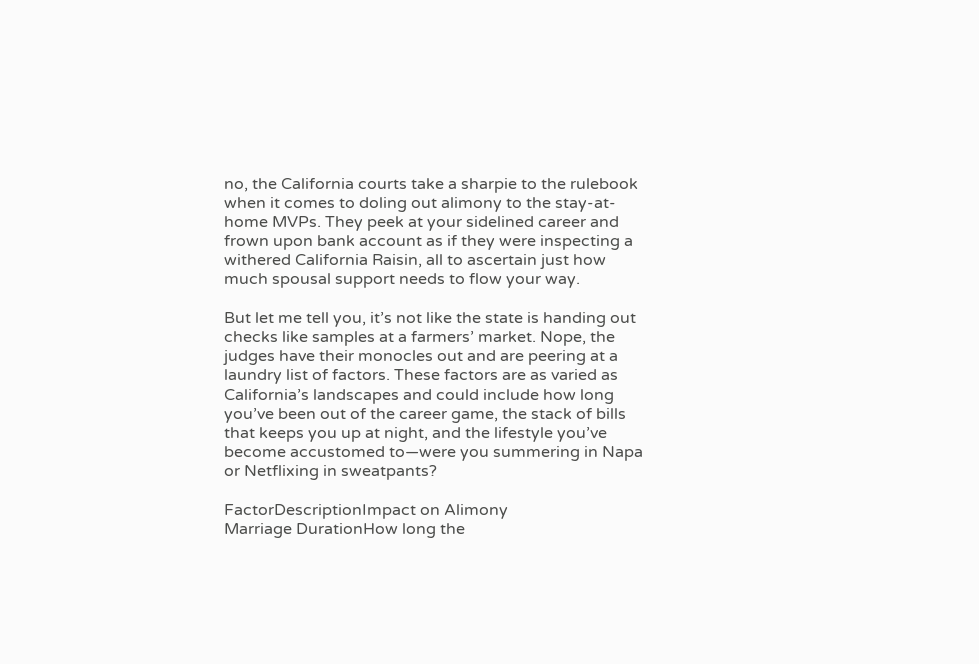no, the California courts take a sharpie to the rulebook when it comes to doling out alimony to the stay-at-home MVPs. They peek at your sidelined career and frown upon bank account as if they were inspecting a withered California Raisin, all to ascertain just how much spousal support needs to flow your way.

But let me tell you, it’s not like the state is handing out checks like samples at a farmers’ market. Nope, the judges have their monocles out and are peering at a laundry list of factors. These factors are as varied as California’s landscapes and could include how long you’ve been out of the career game, the stack of bills that keeps you up at night, and the lifestyle you’ve become accustomed to—were you summering in Napa or Netflixing in sweatpants?

FactorDescriptionImpact on Alimony
Marriage DurationHow long the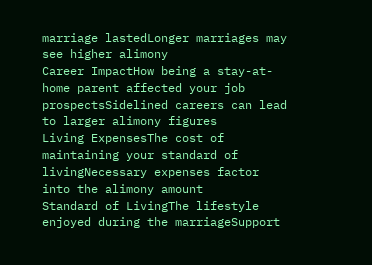marriage lastedLonger marriages may see higher alimony
Career ImpactHow being a stay-at-home parent affected your job prospectsSidelined careers can lead to larger alimony figures
Living ExpensesThe cost of maintaining your standard of livingNecessary expenses factor into the alimony amount
Standard of LivingThe lifestyle enjoyed during the marriageSupport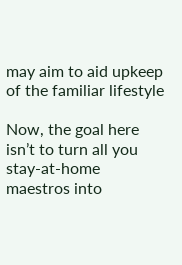may aim to aid upkeep of the familiar lifestyle

Now, the goal here isn’t to turn all you stay-at-home maestros into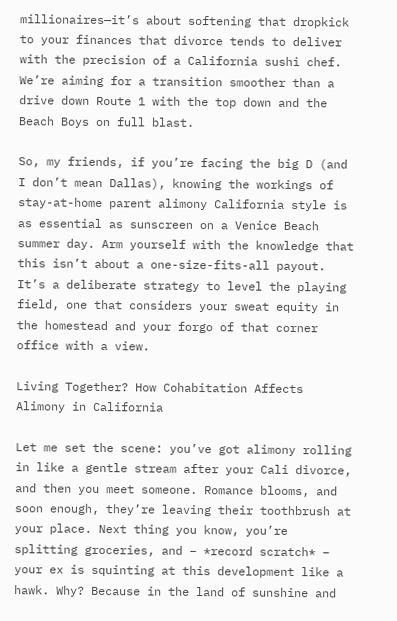millionaires—it’s about softening that dropkick to your finances that divorce tends to deliver with the precision of a California sushi chef. We’re aiming for a transition smoother than a drive down Route 1 with the top down and the Beach Boys on full blast.

So, my friends, if you’re facing the big D (and I don’t mean Dallas), knowing the workings of stay-at-home parent alimony California style is as essential as sunscreen on a Venice Beach summer day. Arm yourself with the knowledge that this isn’t about a one-size-fits-all payout. It’s a deliberate strategy to level the playing field, one that considers your sweat equity in the homestead and your forgo of that corner office with a view.

Living Together? How Cohabitation Affects Alimony in California

Let me set the scene: you’ve got alimony rolling in like a gentle stream after your Cali divorce, and then you meet someone. Romance blooms, and soon enough, they’re leaving their toothbrush at your place. Next thing you know, you’re splitting groceries, and – *record scratch* – your ex is squinting at this development like a hawk. Why? Because in the land of sunshine and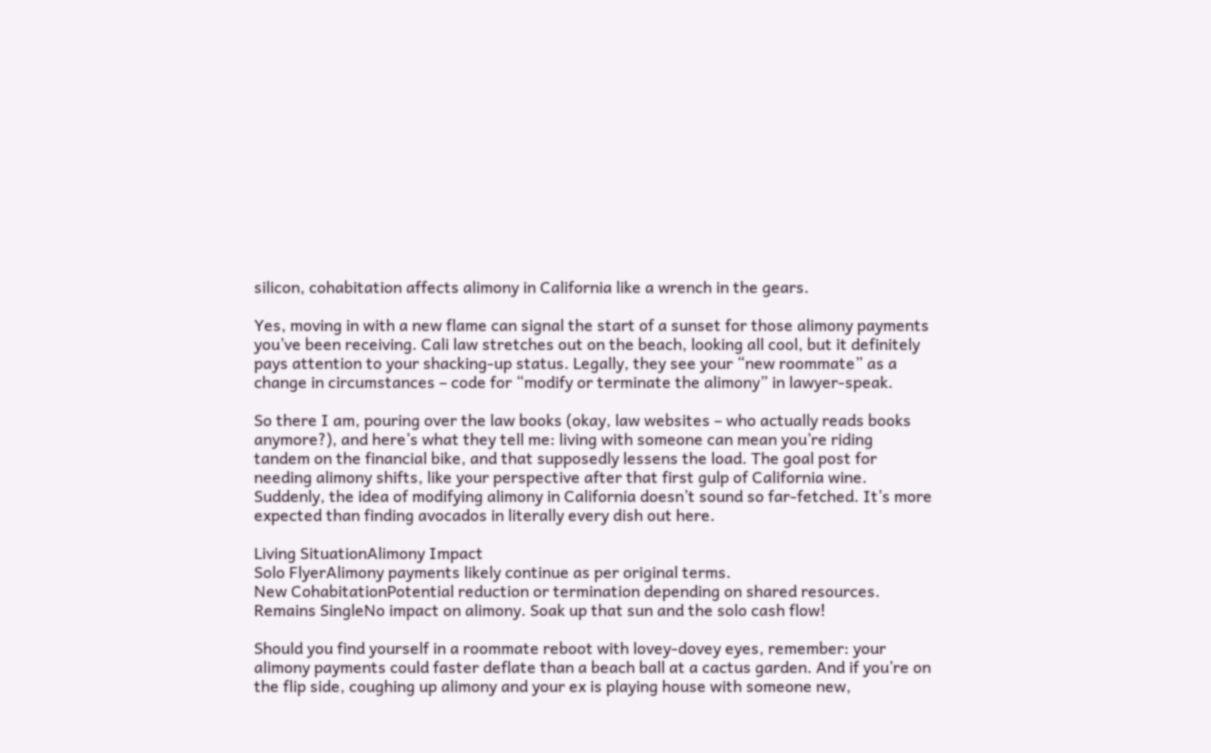silicon, cohabitation affects alimony in California like a wrench in the gears.

Yes, moving in with a new flame can signal the start of a sunset for those alimony payments you’ve been receiving. Cali law stretches out on the beach, looking all cool, but it definitely pays attention to your shacking-up status. Legally, they see your “new roommate” as a change in circumstances – code for “modify or terminate the alimony” in lawyer-speak.

So there I am, pouring over the law books (okay, law websites – who actually reads books anymore?), and here’s what they tell me: living with someone can mean you’re riding tandem on the financial bike, and that supposedly lessens the load. The goal post for needing alimony shifts, like your perspective after that first gulp of California wine. Suddenly, the idea of modifying alimony in California doesn’t sound so far-fetched. It’s more expected than finding avocados in literally every dish out here.

Living SituationAlimony Impact
Solo FlyerAlimony payments likely continue as per original terms.
New CohabitationPotential reduction or termination depending on shared resources.
Remains SingleNo impact on alimony. Soak up that sun and the solo cash flow!

Should you find yourself in a roommate reboot with lovey-dovey eyes, remember: your alimony payments could faster deflate than a beach ball at a cactus garden. And if you’re on the flip side, coughing up alimony and your ex is playing house with someone new,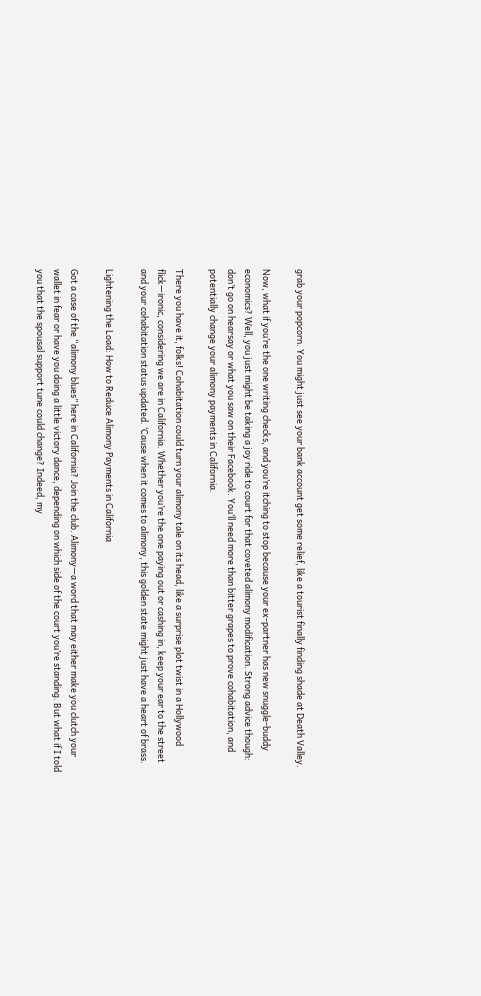grab your popcorn. You might just see your bank account get some relief, like a tourist finally finding shade at Death Valley.

Now, what if you’re the one writing checks, and you’re itching to stop because your ex-partner has new snuggle-buddy economics? Well, you just might be taking a joy ride to court for that coveted alimony modification. Strong advice though: don’t go on hearsay or what you saw on their Facebook. You’ll need more than bitter grapes to prove cohabitation, and potentially change your alimony payments in California.

There you have it, folks! Cohabitation could turn your alimony tale on its head, like a surprise plot twist in a Hollywood flick—ironic, considering we are in California. Whether you’re the one paying out or cashing in, keep your ear to the street and your cohabitation status updated. ‘Cause when it comes to alimony, this golden state might just have a heart of brass.

Lightening the Load: How to Reduce Alimony Payments in California

Got a case of the “alimony blues” here in California? Join the club. Alimony—a word that may either make you clutch your wallet in fear or have you doing a little victory dance, depending on which side of the court you’re standing. But what if I told you that the spousal support tune could change? Indeed, my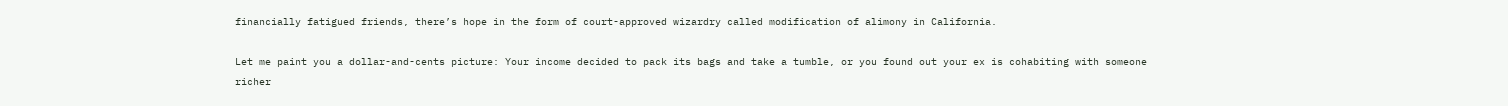financially fatigued friends, there’s hope in the form of court-approved wizardry called modification of alimony in California.

Let me paint you a dollar-and-cents picture: Your income decided to pack its bags and take a tumble, or you found out your ex is cohabiting with someone richer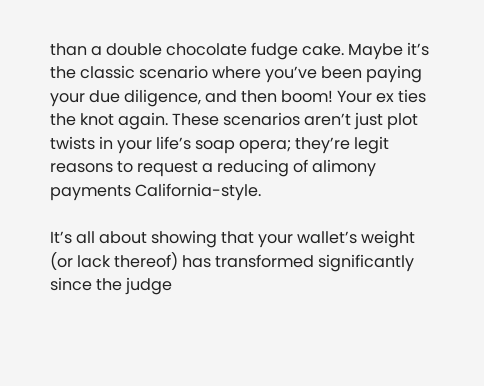than a double chocolate fudge cake. Maybe it’s the classic scenario where you’ve been paying your due diligence, and then boom! Your ex ties the knot again. These scenarios aren’t just plot twists in your life’s soap opera; they’re legit reasons to request a reducing of alimony payments California-style.

It’s all about showing that your wallet’s weight (or lack thereof) has transformed significantly since the judge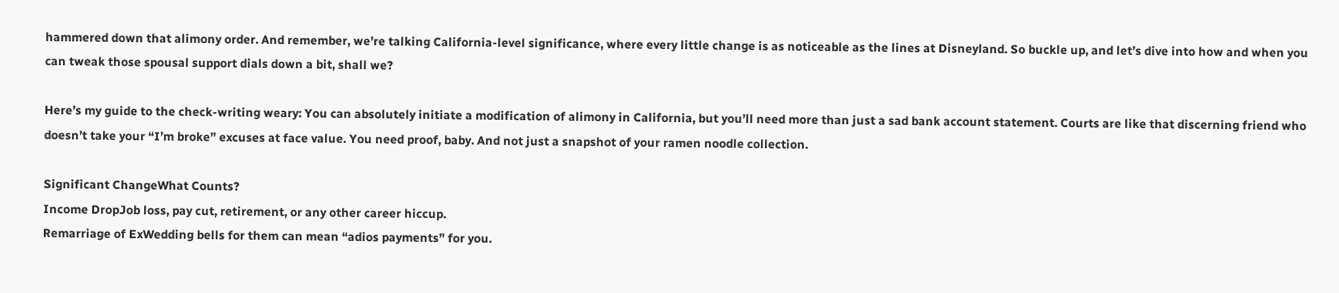hammered down that alimony order. And remember, we’re talking California-level significance, where every little change is as noticeable as the lines at Disneyland. So buckle up, and let’s dive into how and when you can tweak those spousal support dials down a bit, shall we?

Here’s my guide to the check-writing weary: You can absolutely initiate a modification of alimony in California, but you’ll need more than just a sad bank account statement. Courts are like that discerning friend who doesn’t take your “I’m broke” excuses at face value. You need proof, baby. And not just a snapshot of your ramen noodle collection.

Significant ChangeWhat Counts?
Income DropJob loss, pay cut, retirement, or any other career hiccup.
Remarriage of ExWedding bells for them can mean “adios payments” for you.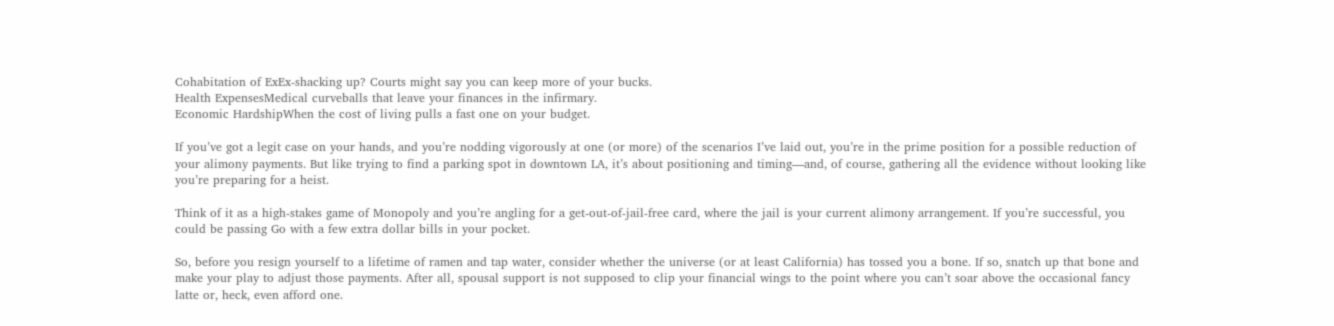Cohabitation of ExEx-shacking up? Courts might say you can keep more of your bucks.
Health ExpensesMedical curveballs that leave your finances in the infirmary.
Economic HardshipWhen the cost of living pulls a fast one on your budget.

If you’ve got a legit case on your hands, and you’re nodding vigorously at one (or more) of the scenarios I’ve laid out, you’re in the prime position for a possible reduction of your alimony payments. But like trying to find a parking spot in downtown LA, it’s about positioning and timing—and, of course, gathering all the evidence without looking like you’re preparing for a heist.

Think of it as a high-stakes game of Monopoly and you’re angling for a get-out-of-jail-free card, where the jail is your current alimony arrangement. If you’re successful, you could be passing Go with a few extra dollar bills in your pocket.

So, before you resign yourself to a lifetime of ramen and tap water, consider whether the universe (or at least California) has tossed you a bone. If so, snatch up that bone and make your play to adjust those payments. After all, spousal support is not supposed to clip your financial wings to the point where you can’t soar above the occasional fancy latte or, heck, even afford one.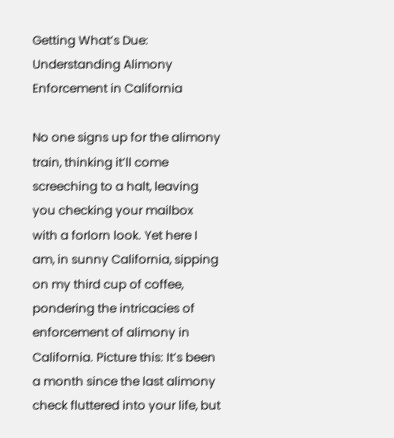Getting What’s Due: Understanding Alimony Enforcement in California

No one signs up for the alimony train, thinking it’ll come screeching to a halt, leaving you checking your mailbox with a forlorn look. Yet here I am, in sunny California, sipping on my third cup of coffee, pondering the intricacies of enforcement of alimony in California. Picture this: It’s been a month since the last alimony check fluttered into your life, but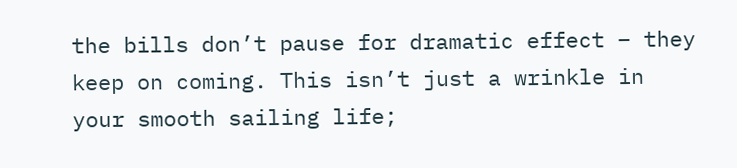the bills don’t pause for dramatic effect – they keep on coming. This isn’t just a wrinkle in your smooth sailing life;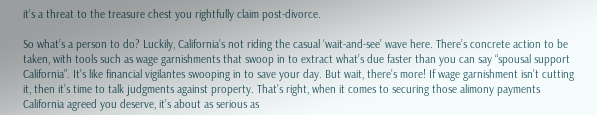it’s a threat to the treasure chest you rightfully claim post-divorce.

So what’s a person to do? Luckily, California’s not riding the casual ‘wait-and-see’ wave here. There’s concrete action to be taken, with tools such as wage garnishments that swoop in to extract what’s due faster than you can say “spousal support California”. It’s like financial vigilantes swooping in to save your day. But wait, there’s more! If wage garnishment isn’t cutting it, then it’s time to talk judgments against property. That’s right, when it comes to securing those alimony payments California agreed you deserve, it’s about as serious as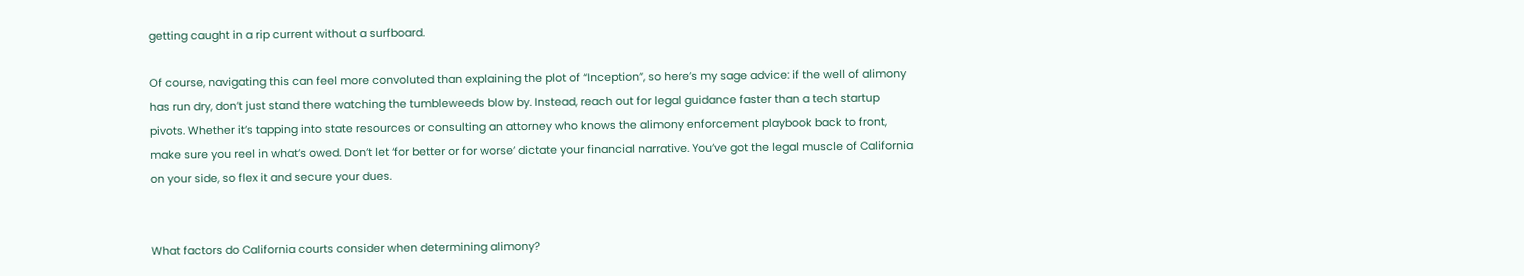getting caught in a rip current without a surfboard.

Of course, navigating this can feel more convoluted than explaining the plot of “Inception”, so here’s my sage advice: if the well of alimony has run dry, don’t just stand there watching the tumbleweeds blow by. Instead, reach out for legal guidance faster than a tech startup pivots. Whether it’s tapping into state resources or consulting an attorney who knows the alimony enforcement playbook back to front, make sure you reel in what’s owed. Don’t let ‘for better or for worse’ dictate your financial narrative. You’ve got the legal muscle of California on your side, so flex it and secure your dues.


What factors do California courts consider when determining alimony?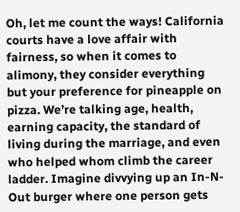Oh, let me count the ways! California courts have a love affair with fairness, so when it comes to alimony, they consider everything but your preference for pineapple on pizza. We’re talking age, health, earning capacity, the standard of living during the marriage, and even who helped whom climb the career ladder. Imagine divvying up an In-N-Out burger where one person gets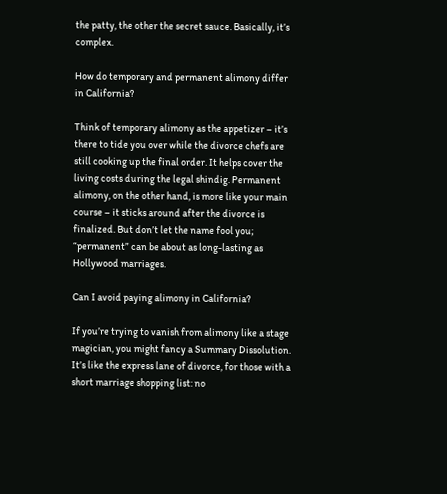the patty, the other the secret sauce. Basically, it’s complex.

How do temporary and permanent alimony differ in California?

Think of temporary alimony as the appetizer – it’s there to tide you over while the divorce chefs are still cooking up the final order. It helps cover the living costs during the legal shindig. Permanent alimony, on the other hand, is more like your main course – it sticks around after the divorce is finalized. But don’t let the name fool you; “permanent” can be about as long-lasting as Hollywood marriages.

Can I avoid paying alimony in California?

If you’re trying to vanish from alimony like a stage magician, you might fancy a Summary Dissolution. It’s like the express lane of divorce, for those with a short marriage shopping list: no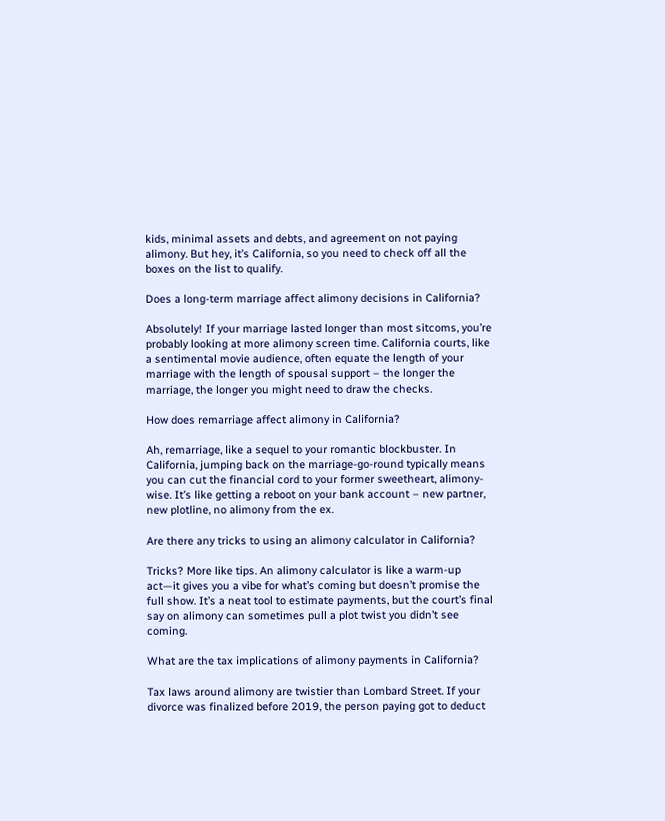kids, minimal assets and debts, and agreement on not paying alimony. But hey, it’s California, so you need to check off all the boxes on the list to qualify.

Does a long-term marriage affect alimony decisions in California?

Absolutely! If your marriage lasted longer than most sitcoms, you’re probably looking at more alimony screen time. California courts, like a sentimental movie audience, often equate the length of your marriage with the length of spousal support – the longer the marriage, the longer you might need to draw the checks.

How does remarriage affect alimony in California?

Ah, remarriage, like a sequel to your romantic blockbuster. In California, jumping back on the marriage-go-round typically means you can cut the financial cord to your former sweetheart, alimony-wise. It’s like getting a reboot on your bank account – new partner, new plotline, no alimony from the ex.

Are there any tricks to using an alimony calculator in California?

Tricks? More like tips. An alimony calculator is like a warm-up act—it gives you a vibe for what’s coming but doesn’t promise the full show. It’s a neat tool to estimate payments, but the court’s final say on alimony can sometimes pull a plot twist you didn’t see coming.

What are the tax implications of alimony payments in California?

Tax laws around alimony are twistier than Lombard Street. If your divorce was finalized before 2019, the person paying got to deduct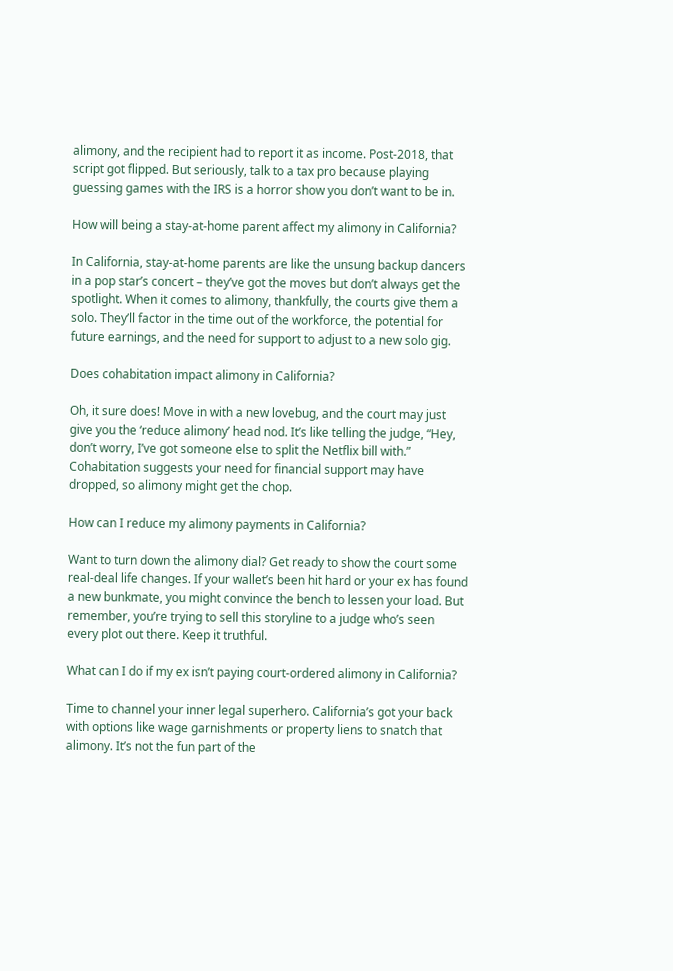alimony, and the recipient had to report it as income. Post-2018, that script got flipped. But seriously, talk to a tax pro because playing guessing games with the IRS is a horror show you don’t want to be in.

How will being a stay-at-home parent affect my alimony in California?

In California, stay-at-home parents are like the unsung backup dancers in a pop star’s concert – they’ve got the moves but don’t always get the spotlight. When it comes to alimony, thankfully, the courts give them a solo. They’ll factor in the time out of the workforce, the potential for future earnings, and the need for support to adjust to a new solo gig.

Does cohabitation impact alimony in California?

Oh, it sure does! Move in with a new lovebug, and the court may just give you the ‘reduce alimony’ head nod. It’s like telling the judge, “Hey, don’t worry, I’ve got someone else to split the Netflix bill with.” Cohabitation suggests your need for financial support may have dropped, so alimony might get the chop.

How can I reduce my alimony payments in California?

Want to turn down the alimony dial? Get ready to show the court some real-deal life changes. If your wallet’s been hit hard or your ex has found a new bunkmate, you might convince the bench to lessen your load. But remember, you’re trying to sell this storyline to a judge who’s seen every plot out there. Keep it truthful.

What can I do if my ex isn’t paying court-ordered alimony in California?

Time to channel your inner legal superhero. California’s got your back with options like wage garnishments or property liens to snatch that alimony. It’s not the fun part of the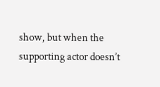show, but when the supporting actor doesn’t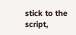stick to the script,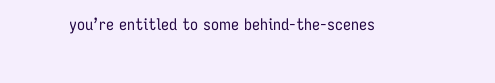you’re entitled to some behind-the-scenes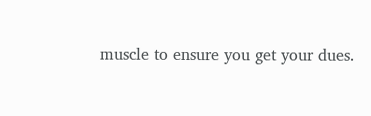muscle to ensure you get your dues.